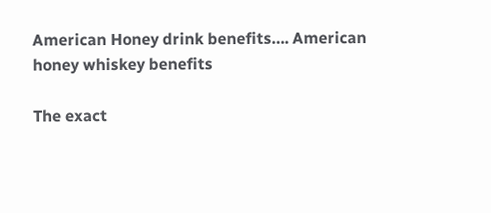American Honey drink benefits…. American honey whiskey benefits

The exact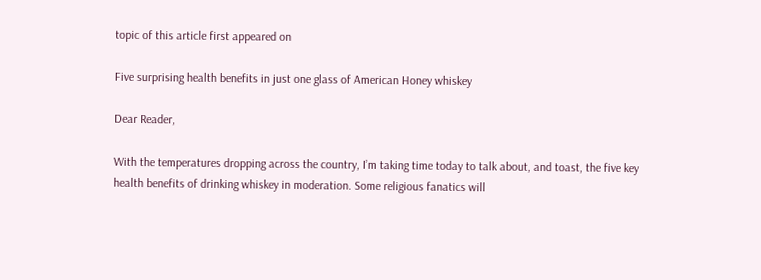topic of this article first appeared on

Five surprising health benefits in just one glass of American Honey whiskey

Dear Reader,

With the temperatures dropping across the country, I’m taking time today to talk about, and toast, the five key health benefits of drinking whiskey in moderation. Some religious fanatics will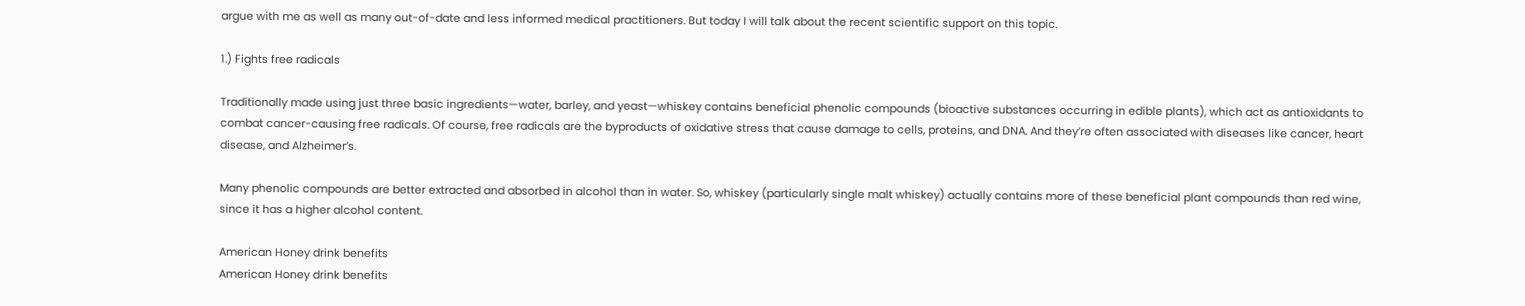argue with me as well as many out-of-date and less informed medical practitioners. But today I will talk about the recent scientific support on this topic.

1.) Fights free radicals

Traditionally made using just three basic ingredients—water, barley, and yeast—whiskey contains beneficial phenolic compounds (bioactive substances occurring in edible plants), which act as antioxidants to combat cancer-causing free radicals. Of course, free radicals are the byproducts of oxidative stress that cause damage to cells, proteins, and DNA. And they’re often associated with diseases like cancer, heart disease, and Alzheimer’s.

Many phenolic compounds are better extracted and absorbed in alcohol than in water. So, whiskey (particularly single malt whiskey) actually contains more of these beneficial plant compounds than red wine, since it has a higher alcohol content.

American Honey drink benefits
American Honey drink benefits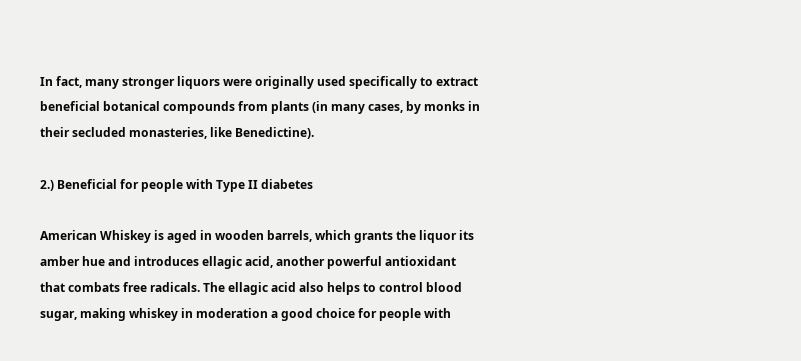In fact, many stronger liquors were originally used specifically to extract beneficial botanical compounds from plants (in many cases, by monks in their secluded monasteries, like Benedictine).

2.) Beneficial for people with Type II diabetes

American Whiskey is aged in wooden barrels, which grants the liquor its amber hue and introduces ellagic acid, another powerful antioxidant that combats free radicals. The ellagic acid also helps to control blood sugar, making whiskey in moderation a good choice for people with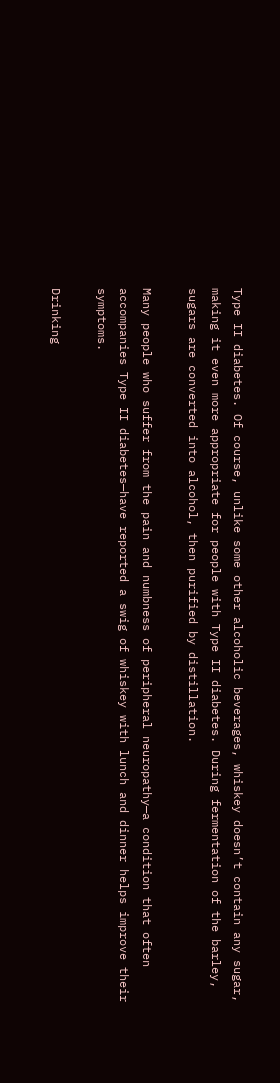Type II diabetes. Of course, unlike some other alcoholic beverages, whiskey doesn’t contain any sugar, making it even more appropriate for people with Type II diabetes. During fermentation of the barley, sugars are converted into alcohol, then purified by distillation.

Many people who suffer from the pain and numbness of peripheral neuropathy—a condition that often accompanies Type II diabetes—have reported a swig of whiskey with lunch and dinner helps improve their symptoms.

Drinking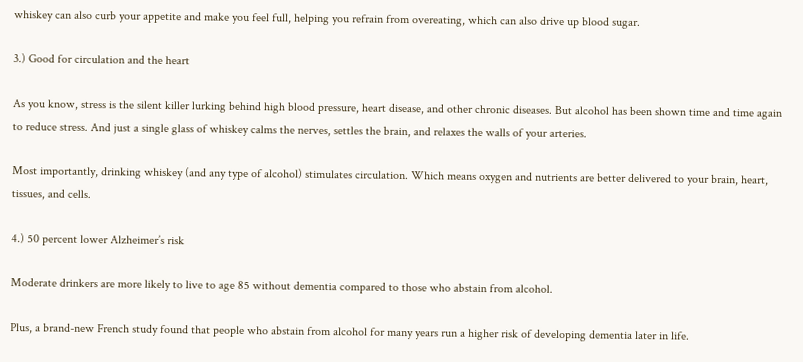whiskey can also curb your appetite and make you feel full, helping you refrain from overeating, which can also drive up blood sugar.

3.) Good for circulation and the heart

As you know, stress is the silent killer lurking behind high blood pressure, heart disease, and other chronic diseases. But alcohol has been shown time and time again to reduce stress. And just a single glass of whiskey calms the nerves, settles the brain, and relaxes the walls of your arteries.

Most importantly, drinking whiskey (and any type of alcohol) stimulates circulation. Which means oxygen and nutrients are better delivered to your brain, heart, tissues, and cells.

4.) 50 percent lower Alzheimer’s risk

Moderate drinkers are more likely to live to age 85 without dementia compared to those who abstain from alcohol.

Plus, a brand-new French study found that people who abstain from alcohol for many years run a higher risk of developing dementia later in life.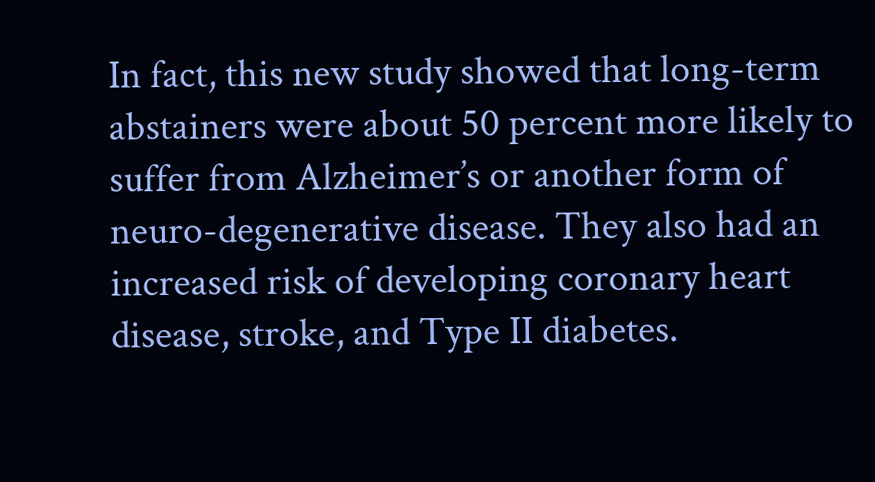In fact, this new study showed that long-term abstainers were about 50 percent more likely to suffer from Alzheimer’s or another form of neuro-degenerative disease. They also had an increased risk of developing coronary heart disease, stroke, and Type II diabetes.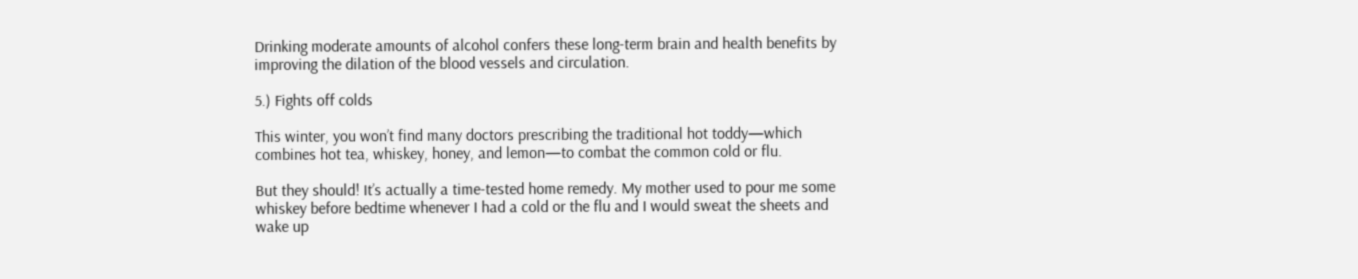Drinking moderate amounts of alcohol confers these long-term brain and health benefits by improving the dilation of the blood vessels and circulation.

5.) Fights off colds

This winter, you won’t find many doctors prescribing the traditional hot toddy—which combines hot tea, whiskey, honey, and lemon—to combat the common cold or flu.

But they should! It’s actually a time-tested home remedy. My mother used to pour me some whiskey before bedtime whenever I had a cold or the flu and I would sweat the sheets and wake up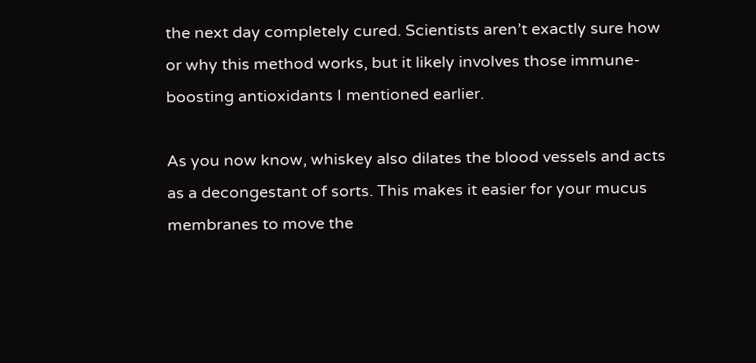the next day completely cured. Scientists aren’t exactly sure how or why this method works, but it likely involves those immune-boosting antioxidants I mentioned earlier.

As you now know, whiskey also dilates the blood vessels and acts as a decongestant of sorts. This makes it easier for your mucus membranes to move the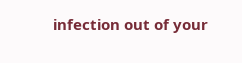infection out of your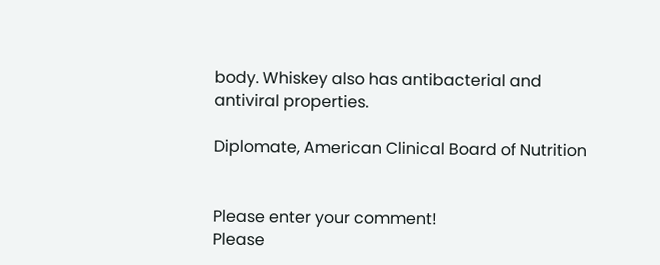body. Whiskey also has antibacterial and antiviral properties.

Diplomate, American Clinical Board of Nutrition


Please enter your comment!
Please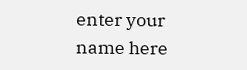enter your name here